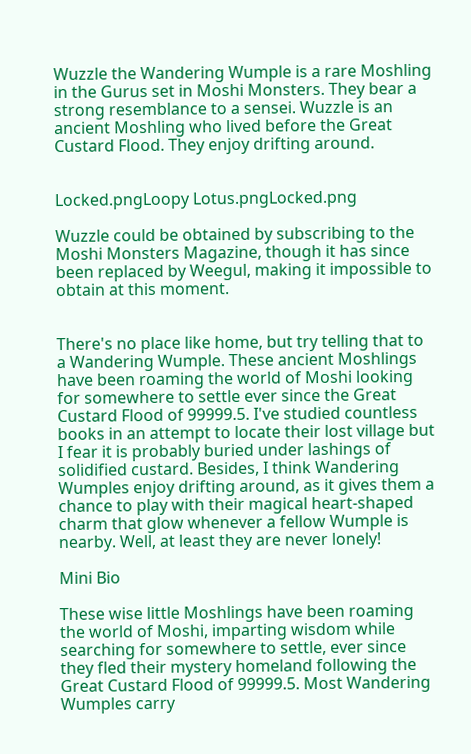Wuzzle the Wandering Wumple is a rare Moshling in the Gurus set in Moshi Monsters. They bear a strong resemblance to a sensei. Wuzzle is an ancient Moshling who lived before the Great Custard Flood. They enjoy drifting around.


Locked.pngLoopy Lotus.pngLocked.png

Wuzzle could be obtained by subscribing to the Moshi Monsters Magazine, though it has since been replaced by Weegul, making it impossible to obtain at this moment.


There's no place like home, but try telling that to a Wandering Wumple. These ancient Moshlings have been roaming the world of Moshi looking for somewhere to settle ever since the Great Custard Flood of 99999.5. I've studied countless books in an attempt to locate their lost village but I fear it is probably buried under lashings of solidified custard. Besides, I think Wandering Wumples enjoy drifting around, as it gives them a chance to play with their magical heart-shaped charm that glow whenever a fellow Wumple is nearby. Well, at least they are never lonely!

Mini Bio

These wise little Moshlings have been roaming the world of Moshi, imparting wisdom while searching for somewhere to settle, ever since they fled their mystery homeland following the Great Custard Flood of 99999.5. Most Wandering Wumples carry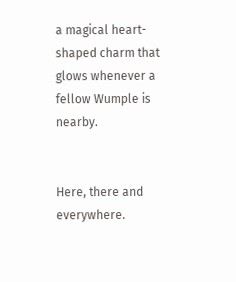a magical heart-shaped charm that glows whenever a fellow Wumple is nearby.


Here, there and everywhere.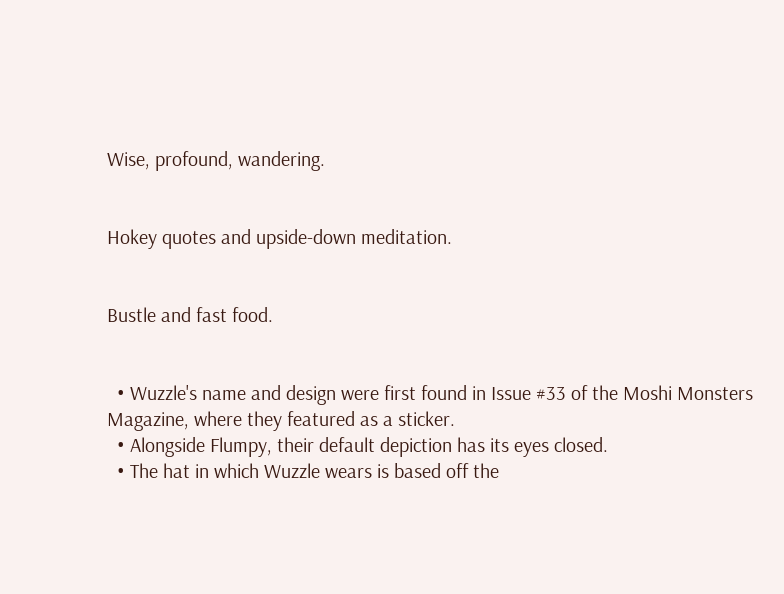Wise, profound, wandering.


Hokey quotes and upside-down meditation.


Bustle and fast food.


  • Wuzzle's name and design were first found in Issue #33 of the Moshi Monsters Magazine, where they featured as a sticker.
  • Alongside Flumpy, their default depiction has its eyes closed.
  • The hat in which Wuzzle wears is based off the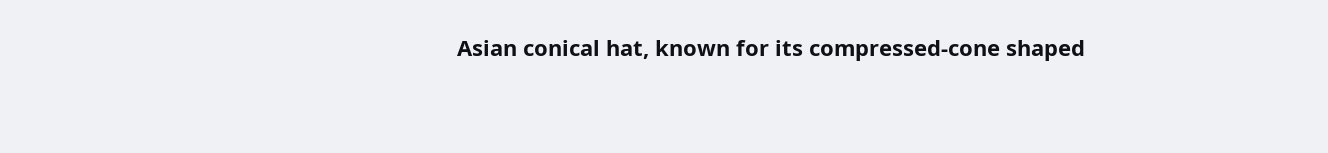Asian conical hat, known for its compressed-cone shaped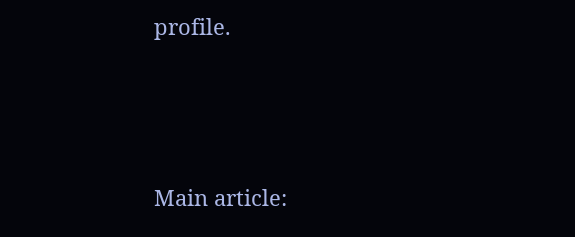profile.





Main article: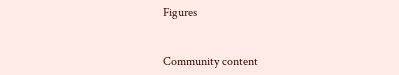Figures


Community content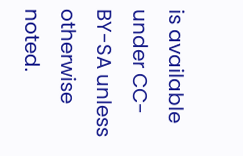is available under CC-BY-SA unless otherwise noted.